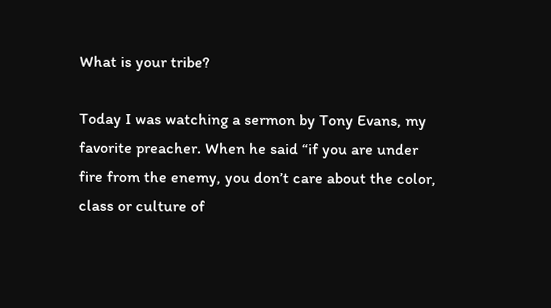What is your tribe?

Today I was watching a sermon by Tony Evans, my favorite preacher. When he said “if you are under fire from the enemy, you don’t care about the color, class or culture of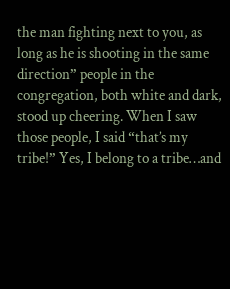the man fighting next to you, as long as he is shooting in the same direction” people in the congregation, both white and dark, stood up cheering. When I saw those people, I said “that’s my tribe!” Yes, I belong to a tribe…and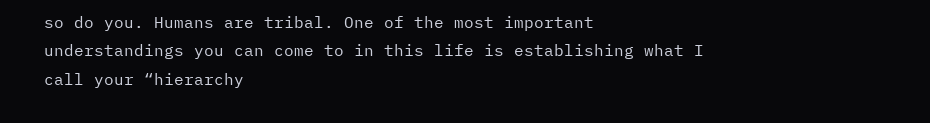so do you. Humans are tribal. One of the most important understandings you can come to in this life is establishing what I call your “hierarchy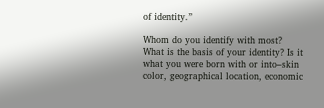of identity.”

Whom do you identify with most? What is the basis of your identity? Is it what you were born with or into–skin color, geographical location, economic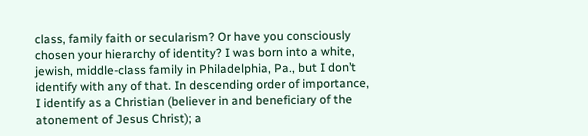class, family faith or secularism? Or have you consciously chosen your hierarchy of identity? I was born into a white, jewish, middle-class family in Philadelphia, Pa., but I don’t identify with any of that. In descending order of importance, I identify as a Christian (believer in and beneficiary of the atonement of Jesus Christ); a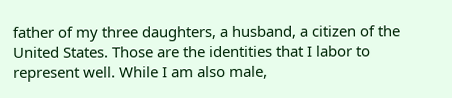father of my three daughters, a husband, a citizen of the United States. Those are the identities that I labor to represent well. While I am also male,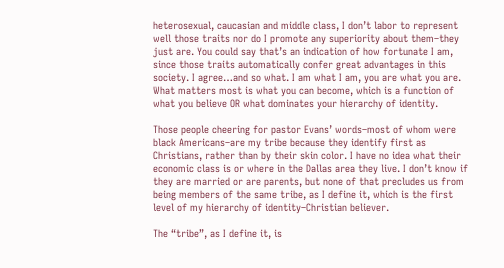heterosexual, caucasian and middle class, I don’t labor to represent well those traits nor do I promote any superiority about them–they just are. You could say that’s an indication of how fortunate I am, since those traits automatically confer great advantages in this society. I agree…and so what. I am what I am, you are what you are. What matters most is what you can become, which is a function of what you believe OR what dominates your hierarchy of identity.

Those people cheering for pastor Evans’ words–most of whom were black Americans–are my tribe because they identify first as Christians, rather than by their skin color. I have no idea what their economic class is or where in the Dallas area they live. I don’t know if they are married or are parents, but none of that precludes us from being members of the same tribe, as I define it, which is the first level of my hierarchy of identity–Christian believer.

The “tribe”, as I define it, is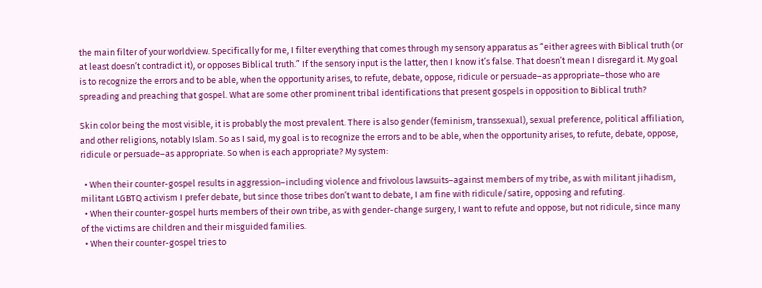the main filter of your worldview. Specifically for me, I filter everything that comes through my sensory apparatus as “either agrees with Biblical truth (or at least doesn’t contradict it), or opposes Biblical truth.” If the sensory input is the latter, then I know it’s false. That doesn’t mean I disregard it. My goal is to recognize the errors and to be able, when the opportunity arises, to refute, debate, oppose, ridicule or persuade–as appropriate–those who are spreading and preaching that gospel. What are some other prominent tribal identifications that present gospels in opposition to Biblical truth?

Skin color being the most visible, it is probably the most prevalent. There is also gender (feminism, transsexual), sexual preference, political affiliation, and other religions, notably Islam. So as I said, my goal is to recognize the errors and to be able, when the opportunity arises, to refute, debate, oppose, ridicule or persuade–as appropriate. So when is each appropriate? My system:

  • When their counter-gospel results in aggression–including violence and frivolous lawsuits–against members of my tribe, as with militant jihadism, militant LGBTQ activism I prefer debate, but since those tribes don’t want to debate, I am fine with ridicule/satire, opposing and refuting.
  • When their counter-gospel hurts members of their own tribe, as with gender-change surgery, I want to refute and oppose, but not ridicule, since many of the victims are children and their misguided families.
  • When their counter-gospel tries to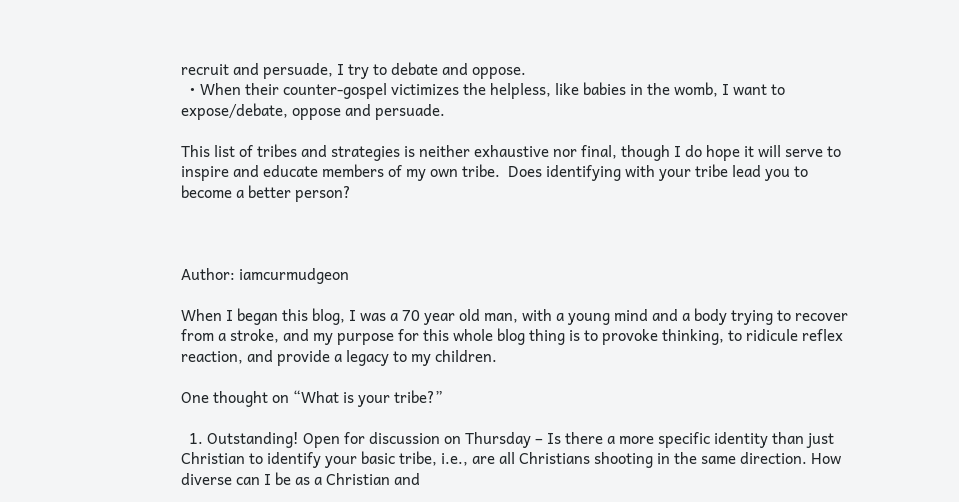recruit and persuade, I try to debate and oppose.
  • When their counter-gospel victimizes the helpless, like babies in the womb, I want to expose/debate, oppose and persuade.

This list of tribes and strategies is neither exhaustive nor final, though I do hope it will serve to inspire and educate members of my own tribe.  Does identifying with your tribe lead you to become a better person?



Author: iamcurmudgeon

When I began this blog, I was a 70 year old man, with a young mind and a body trying to recover from a stroke, and my purpose for this whole blog thing is to provoke thinking, to ridicule reflex reaction, and provide a legacy to my children.

One thought on “What is your tribe?”

  1. Outstanding! Open for discussion on Thursday – Is there a more specific identity than just Christian to identify your basic tribe, i.e., are all Christians shooting in the same direction. How diverse can I be as a Christian and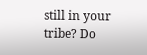still in your tribe? Do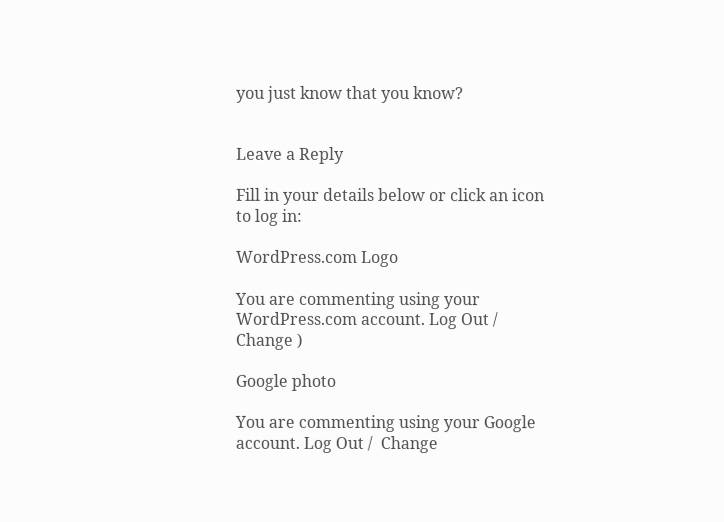you just know that you know?


Leave a Reply

Fill in your details below or click an icon to log in:

WordPress.com Logo

You are commenting using your WordPress.com account. Log Out /  Change )

Google photo

You are commenting using your Google account. Log Out /  Change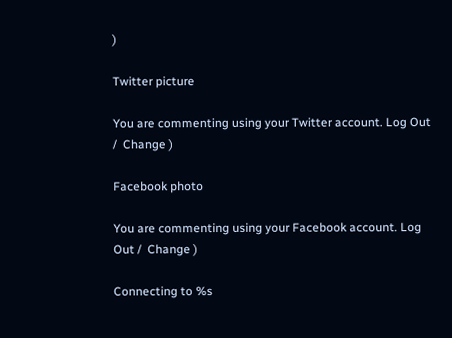)

Twitter picture

You are commenting using your Twitter account. Log Out /  Change )

Facebook photo

You are commenting using your Facebook account. Log Out /  Change )

Connecting to %s